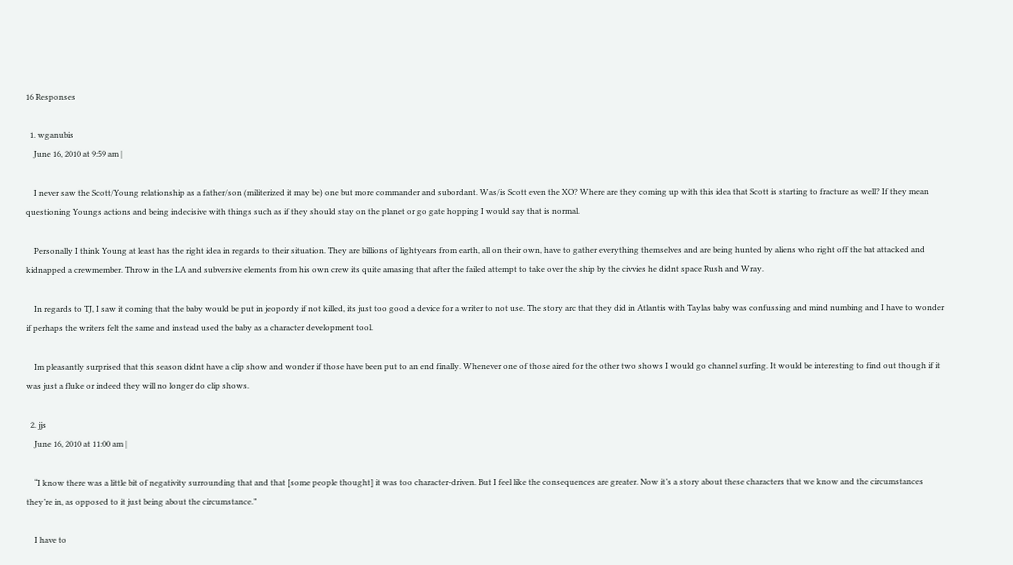16 Responses

  1. wganubis
    June 16, 2010 at 9:59 am |

    I never saw the Scott/Young relationship as a father/son (militerized it may be) one but more commander and subordant. Was/is Scott even the XO? Where are they coming up with this idea that Scott is starting to fracture as well? If they mean questioning Youngs actions and being indecisive with things such as if they should stay on the planet or go gate hopping I would say that is normal.

    Personally I think Young at least has the right idea in regards to their situation. They are billions of lightyears from earth, all on their own, have to gather everything themselves and are being hunted by aliens who right off the bat attacked and kidnapped a crewmember. Throw in the LA and subversive elements from his own crew its quite amasing that after the failed attempt to take over the ship by the civvies he didnt space Rush and Wray.

    In regards to TJ, I saw it coming that the baby would be put in jeopordy if not killed, its just too good a device for a writer to not use. The story arc that they did in Atlantis with Taylas baby was confussing and mind numbing and I have to wonder if perhaps the writers felt the same and instead used the baby as a character development tool.

    Im pleasantly surprised that this season didnt have a clip show and wonder if those have been put to an end finally. Whenever one of those aired for the other two shows I would go channel surfing. It would be interesting to find out though if it was just a fluke or indeed they will no longer do clip shows.

  2. jjs
    June 16, 2010 at 11:00 am |

    “I know there was a little bit of negativity surrounding that and that [some people thought] it was too character-driven. But I feel like the consequences are greater. Now it’s a story about these characters that we know and the circumstances they’re in, as opposed to it just being about the circumstance.”

    I have to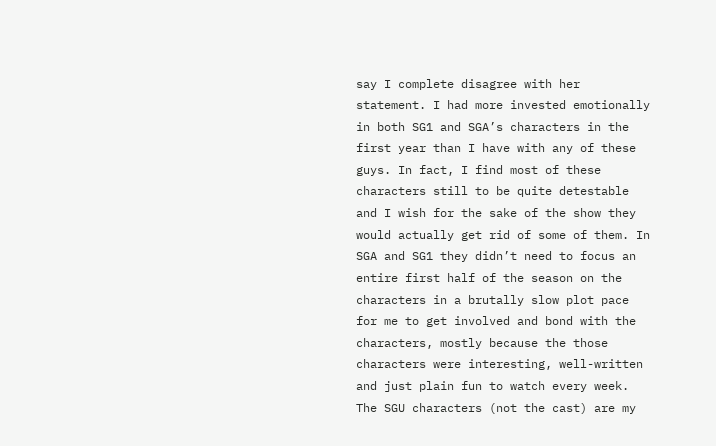say I complete disagree with her statement. I had more invested emotionally in both SG1 and SGA’s characters in the first year than I have with any of these guys. In fact, I find most of these characters still to be quite detestable and I wish for the sake of the show they would actually get rid of some of them. In SGA and SG1 they didn’t need to focus an entire first half of the season on the characters in a brutally slow plot pace for me to get involved and bond with the characters, mostly because the those characters were interesting, well-written and just plain fun to watch every week. The SGU characters (not the cast) are my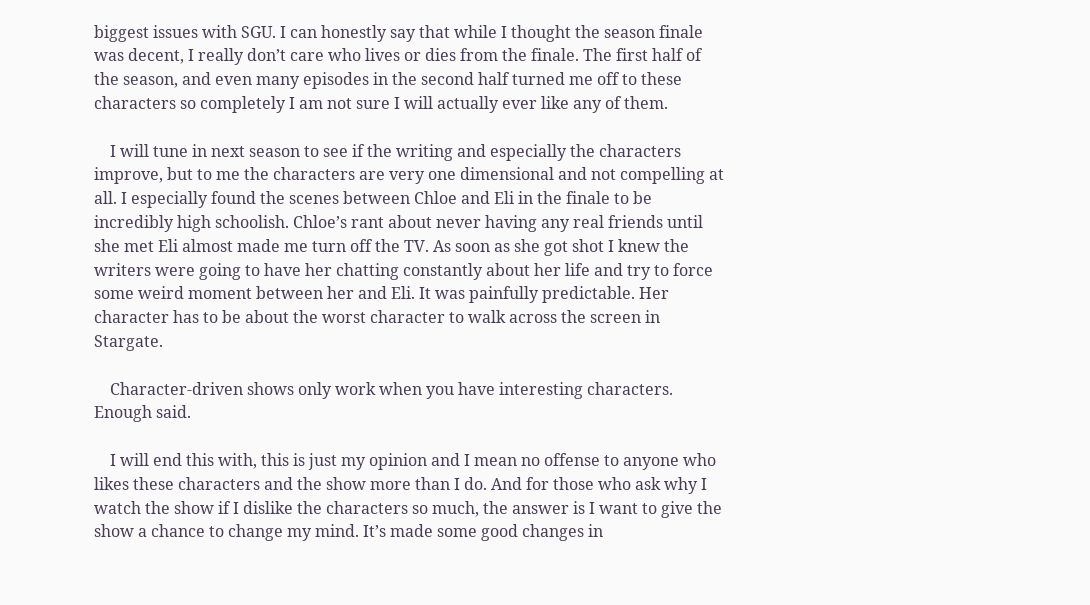biggest issues with SGU. I can honestly say that while I thought the season finale was decent, I really don’t care who lives or dies from the finale. The first half of the season, and even many episodes in the second half turned me off to these characters so completely I am not sure I will actually ever like any of them.

    I will tune in next season to see if the writing and especially the characters improve, but to me the characters are very one dimensional and not compelling at all. I especially found the scenes between Chloe and Eli in the finale to be incredibly high schoolish. Chloe’s rant about never having any real friends until she met Eli almost made me turn off the TV. As soon as she got shot I knew the writers were going to have her chatting constantly about her life and try to force some weird moment between her and Eli. It was painfully predictable. Her character has to be about the worst character to walk across the screen in Stargate.

    Character-driven shows only work when you have interesting characters. Enough said.

    I will end this with, this is just my opinion and I mean no offense to anyone who likes these characters and the show more than I do. And for those who ask why I watch the show if I dislike the characters so much, the answer is I want to give the show a chance to change my mind. It’s made some good changes in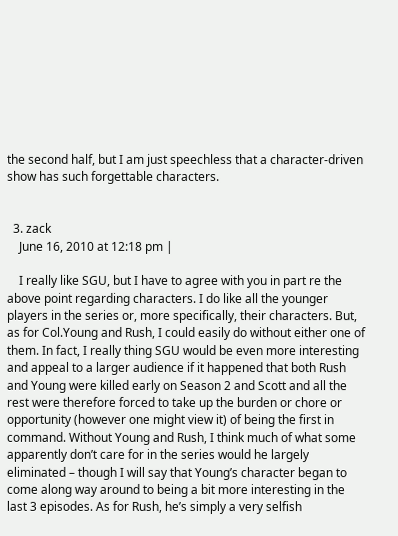the second half, but I am just speechless that a character-driven show has such forgettable characters.


  3. zack
    June 16, 2010 at 12:18 pm |

    I really like SGU, but I have to agree with you in part re the above point regarding characters. I do like all the younger players in the series or, more specifically, their characters. But, as for Col.Young and Rush, I could easily do without either one of them. In fact, I really thing SGU would be even more interesting and appeal to a larger audience if it happened that both Rush and Young were killed early on Season 2 and Scott and all the rest were therefore forced to take up the burden or chore or opportunity (however one might view it) of being the first in command. Without Young and Rush, I think much of what some apparently don’t care for in the series would he largely eliminated – though I will say that Young’s character began to come along way around to being a bit more interesting in the last 3 episodes. As for Rush, he’s simply a very selfish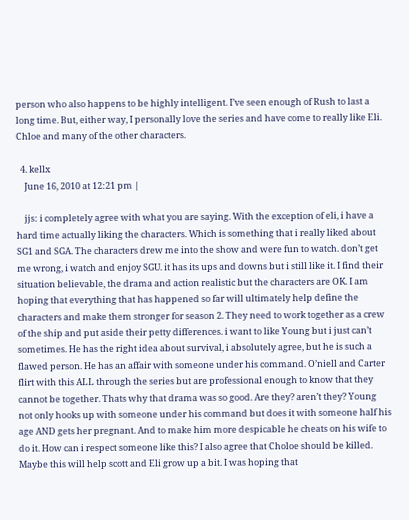person who also happens to be highly intelligent. I’ve seen enough of Rush to last a long time. But, either way, I personally love the series and have come to really like Eli. Chloe and many of the other characters.

  4. kellx
    June 16, 2010 at 12:21 pm |

    jjs: i completely agree with what you are saying. With the exception of eli, i have a hard time actually liking the characters. Which is something that i really liked about SG1 and SGA. The characters drew me into the show and were fun to watch. don’t get me wrong, i watch and enjoy SGU. it has its ups and downs but i still like it. I find their situation believable, the drama and action realistic but the characters are OK. I am hoping that everything that has happened so far will ultimately help define the characters and make them stronger for season 2. They need to work together as a crew of the ship and put aside their petty differences. i want to like Young but i just can’t sometimes. He has the right idea about survival, i absolutely agree, but he is such a flawed person. He has an affair with someone under his command. O’niell and Carter flirt with this ALL through the series but are professional enough to know that they cannot be together. Thats why that drama was so good. Are they? aren’t they? Young not only hooks up with someone under his command but does it with someone half his age AND gets her pregnant. And to make him more despicable he cheats on his wife to do it. How can i respect someone like this? I also agree that Choloe should be killed. Maybe this will help scott and Eli grow up a bit. I was hoping that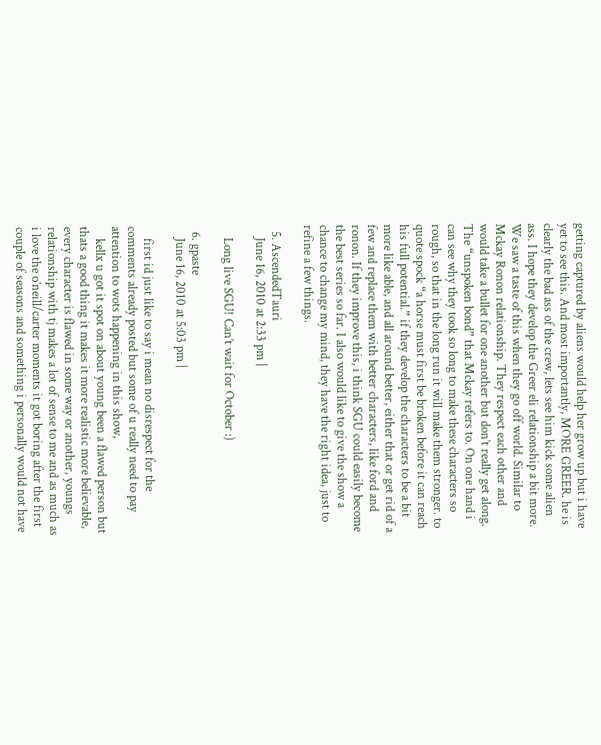getting captured by aliens would help her grow up but i have yet to see this. And most importantly, MORE GREER. he is clearly the bad ass of the crew, lets see him kick some alien ass. I hope they develop the Greer eli relationship a bit more. We saw a taste of this when they go off world. Similar to Mckay Ronon relationship. They respect each other and would take a bullet for one another but don’t really get along. The “unspoken bond” that Mckay refers to. On one hand i can see why they took so long to make these characters so rough, so that in the long run it will make them stronger. to quote spock “a horse must first be broken before it can reach his full potential.” if they develop the characters to be a bit more like able, and all around better, either that or get rid of a few and replace them with better characters, like ford and ronon. If they improve this, i think SGU could easily become the best series so far. I also would like to give the show a chance to change my mind, they have the right idea, just to refine a few things.

  5. AscendedTauri
    June 16, 2010 at 2:33 pm |

    Long live SGU! Can’t wait for October :)

  6. gpaste
    June 16, 2010 at 5:03 pm |

    first id just like to say i mean no disrespect for the comments already posted but some of u really need to pay attention to wots happening in this show,
    kellx u got it spot on about young been a flawed person but thats a good thing it makes it more realistic more believable, every character is flawed in some way or another, youngs relationship with tj makes a lot of sense to me and as much as i love the o’neill/carter moments it got boring after the first couple of seasons and something i personally would not have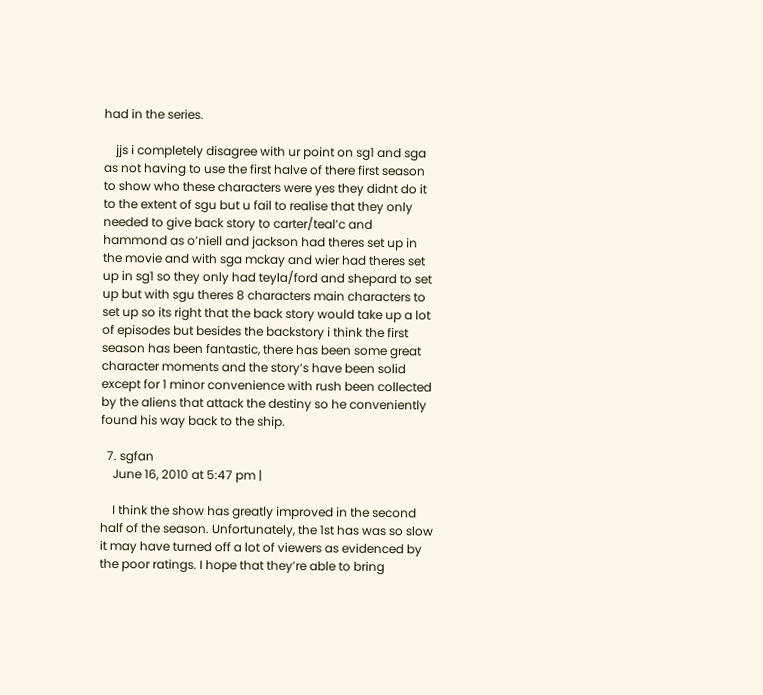had in the series.

    jjs i completely disagree with ur point on sg1 and sga as not having to use the first halve of there first season to show who these characters were yes they didnt do it to the extent of sgu but u fail to realise that they only needed to give back story to carter/teal’c and hammond as o’niell and jackson had theres set up in the movie and with sga mckay and wier had theres set up in sg1 so they only had teyla/ford and shepard to set up but with sgu theres 8 characters main characters to set up so its right that the back story would take up a lot of episodes but besides the backstory i think the first season has been fantastic, there has been some great character moments and the story’s have been solid except for 1 minor convenience with rush been collected by the aliens that attack the destiny so he conveniently found his way back to the ship.

  7. sgfan
    June 16, 2010 at 5:47 pm |

    I think the show has greatly improved in the second half of the season. Unfortunately, the 1st has was so slow it may have turned off a lot of viewers as evidenced by the poor ratings. I hope that they’re able to bring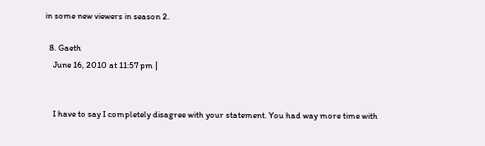in some new viewers in season 2.

  8. Gaeth
    June 16, 2010 at 11:57 pm |


    I have to say I completely disagree with your statement. You had way more time with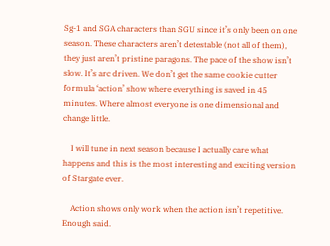Sg-1 and SGA characters than SGU since it’s only been on one season. These characters aren’t detestable (not all of them), they just aren’t pristine paragons. The pace of the show isn’t slow. It’s arc driven. We don’t get the same cookie cutter formula ‘action’ show where everything is saved in 45 minutes. Where almost everyone is one dimensional and change little.

    I will tune in next season because I actually care what happens and this is the most interesting and exciting version of Stargate ever.

    Action shows only work when the action isn’t repetitive. Enough said.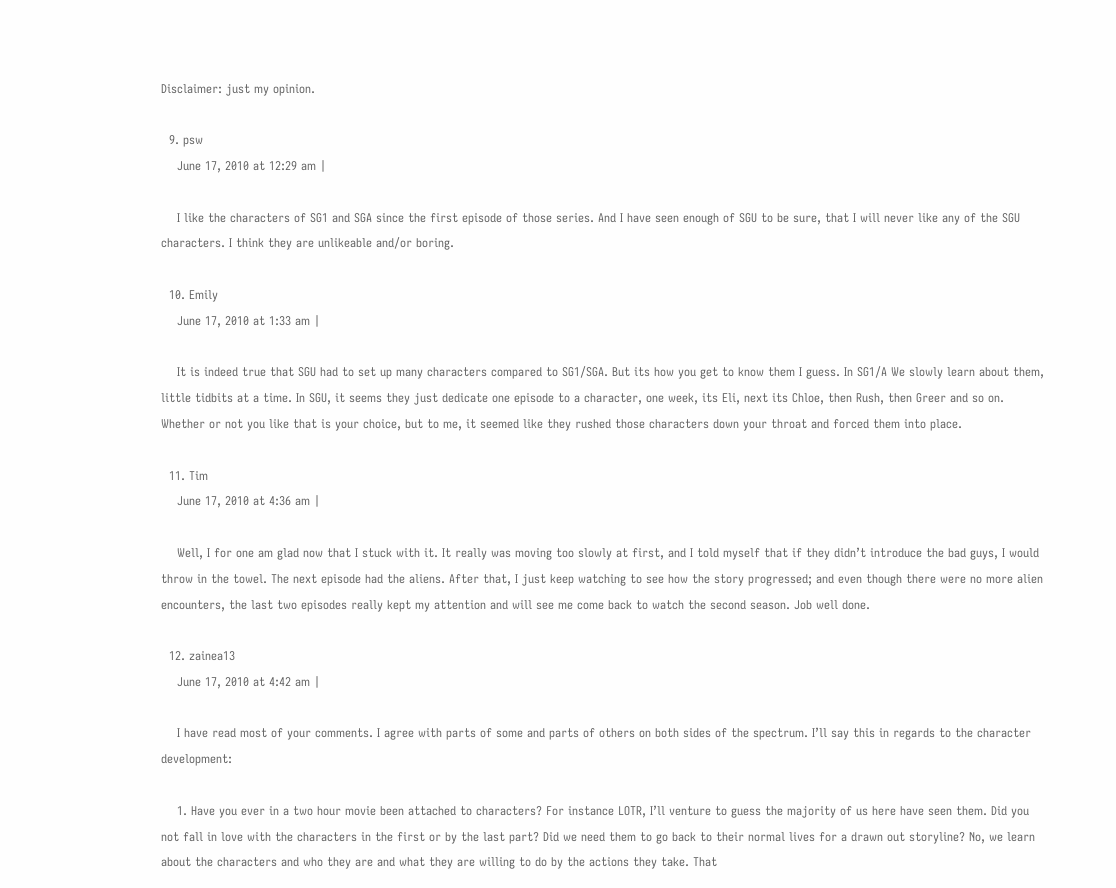Disclaimer: just my opinion.

  9. psw
    June 17, 2010 at 12:29 am |

    I like the characters of SG1 and SGA since the first episode of those series. And I have seen enough of SGU to be sure, that I will never like any of the SGU characters. I think they are unlikeable and/or boring.

  10. Emily
    June 17, 2010 at 1:33 am |

    It is indeed true that SGU had to set up many characters compared to SG1/SGA. But its how you get to know them I guess. In SG1/A We slowly learn about them, little tidbits at a time. In SGU, it seems they just dedicate one episode to a character, one week, its Eli, next its Chloe, then Rush, then Greer and so on. Whether or not you like that is your choice, but to me, it seemed like they rushed those characters down your throat and forced them into place.

  11. Tim
    June 17, 2010 at 4:36 am |

    Well, I for one am glad now that I stuck with it. It really was moving too slowly at first, and I told myself that if they didn’t introduce the bad guys, I would throw in the towel. The next episode had the aliens. After that, I just keep watching to see how the story progressed; and even though there were no more alien encounters, the last two episodes really kept my attention and will see me come back to watch the second season. Job well done.

  12. zainea13
    June 17, 2010 at 4:42 am |

    I have read most of your comments. I agree with parts of some and parts of others on both sides of the spectrum. I’ll say this in regards to the character development:

    1. Have you ever in a two hour movie been attached to characters? For instance LOTR, I’ll venture to guess the majority of us here have seen them. Did you not fall in love with the characters in the first or by the last part? Did we need them to go back to their normal lives for a drawn out storyline? No, we learn about the characters and who they are and what they are willing to do by the actions they take. That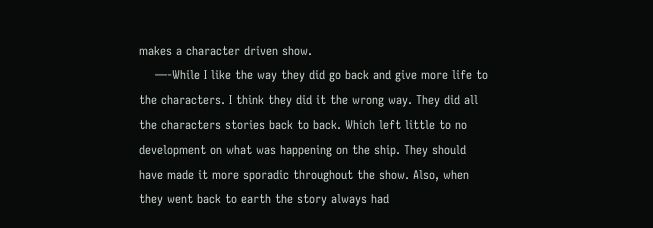makes a character driven show.
    —-While I like the way they did go back and give more life to the characters. I think they did it the wrong way. They did all the characters stories back to back. Which left little to no development on what was happening on the ship. They should have made it more sporadic throughout the show. Also, when they went back to earth the story always had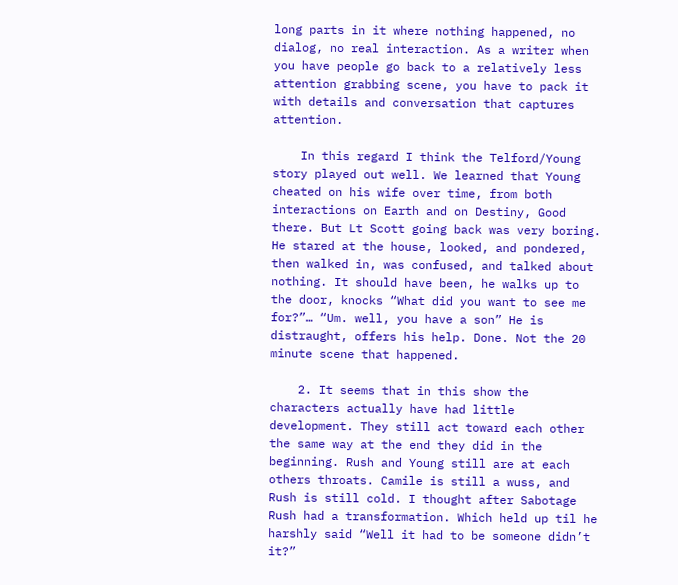long parts in it where nothing happened, no dialog, no real interaction. As a writer when you have people go back to a relatively less attention grabbing scene, you have to pack it with details and conversation that captures attention.

    In this regard I think the Telford/Young story played out well. We learned that Young cheated on his wife over time, from both interactions on Earth and on Destiny, Good there. But Lt Scott going back was very boring. He stared at the house, looked, and pondered, then walked in, was confused, and talked about nothing. It should have been, he walks up to the door, knocks “What did you want to see me for?”… “Um. well, you have a son” He is distraught, offers his help. Done. Not the 20 minute scene that happened.

    2. It seems that in this show the characters actually have had little development. They still act toward each other the same way at the end they did in the beginning. Rush and Young still are at each others throats. Camile is still a wuss, and Rush is still cold. I thought after Sabotage Rush had a transformation. Which held up til he harshly said “Well it had to be someone didn’t it?”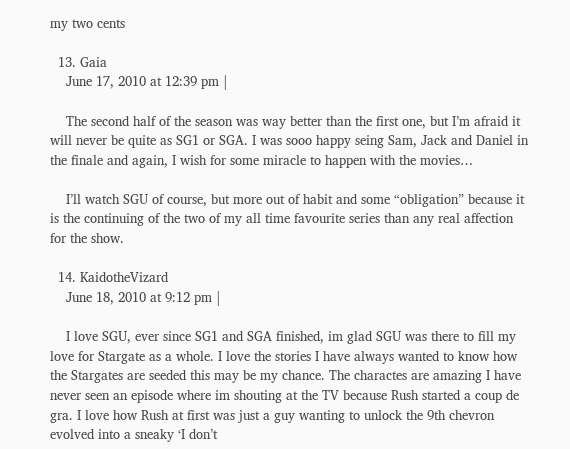my two cents

  13. Gaia
    June 17, 2010 at 12:39 pm |

    The second half of the season was way better than the first one, but I’m afraid it will never be quite as SG1 or SGA. I was sooo happy seing Sam, Jack and Daniel in the finale and again, I wish for some miracle to happen with the movies…

    I’ll watch SGU of course, but more out of habit and some “obligation” because it is the continuing of the two of my all time favourite series than any real affection for the show.

  14. KaidotheVizard
    June 18, 2010 at 9:12 pm |

    I love SGU, ever since SG1 and SGA finished, im glad SGU was there to fill my love for Stargate as a whole. I love the stories I have always wanted to know how the Stargates are seeded this may be my chance. The charactes are amazing I have never seen an episode where im shouting at the TV because Rush started a coup de gra. I love how Rush at first was just a guy wanting to unlock the 9th chevron evolved into a sneaky ‘I don’t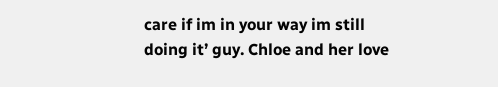care if im in your way im still doing it’ guy. Chloe and her love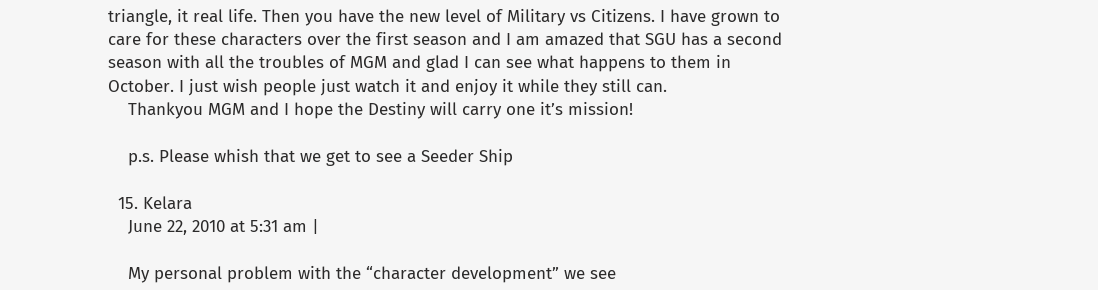triangle, it real life. Then you have the new level of Military vs Citizens. I have grown to care for these characters over the first season and I am amazed that SGU has a second season with all the troubles of MGM and glad I can see what happens to them in October. I just wish people just watch it and enjoy it while they still can.
    Thankyou MGM and I hope the Destiny will carry one it’s mission!

    p.s. Please whish that we get to see a Seeder Ship

  15. Kelara
    June 22, 2010 at 5:31 am |

    My personal problem with the “character development” we see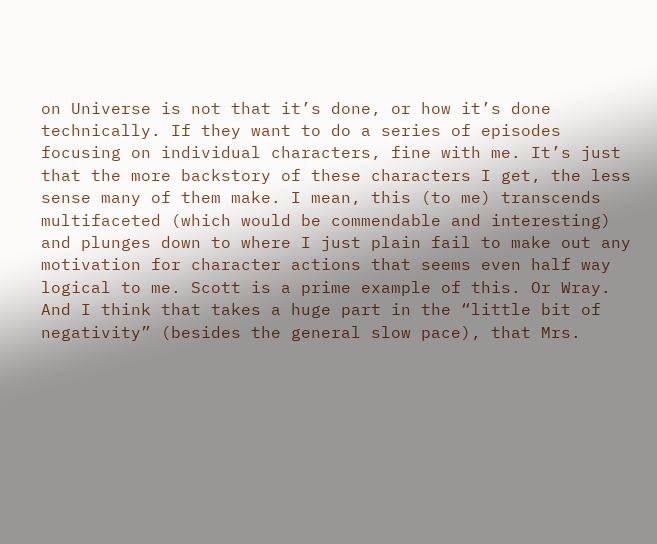on Universe is not that it’s done, or how it’s done technically. If they want to do a series of episodes focusing on individual characters, fine with me. It’s just that the more backstory of these characters I get, the less sense many of them make. I mean, this (to me) transcends multifaceted (which would be commendable and interesting) and plunges down to where I just plain fail to make out any motivation for character actions that seems even half way logical to me. Scott is a prime example of this. Or Wray. And I think that takes a huge part in the “little bit of negativity” (besides the general slow pace), that Mrs.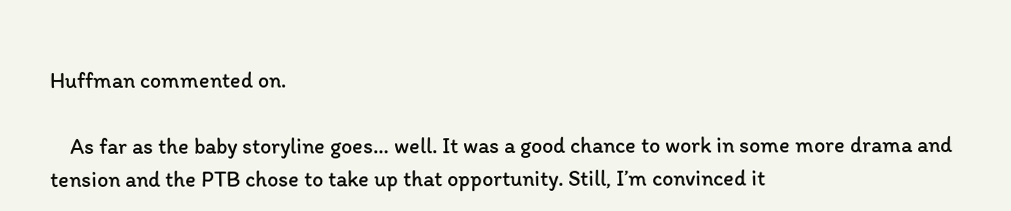Huffman commented on.

    As far as the baby storyline goes… well. It was a good chance to work in some more drama and tension and the PTB chose to take up that opportunity. Still, I’m convinced it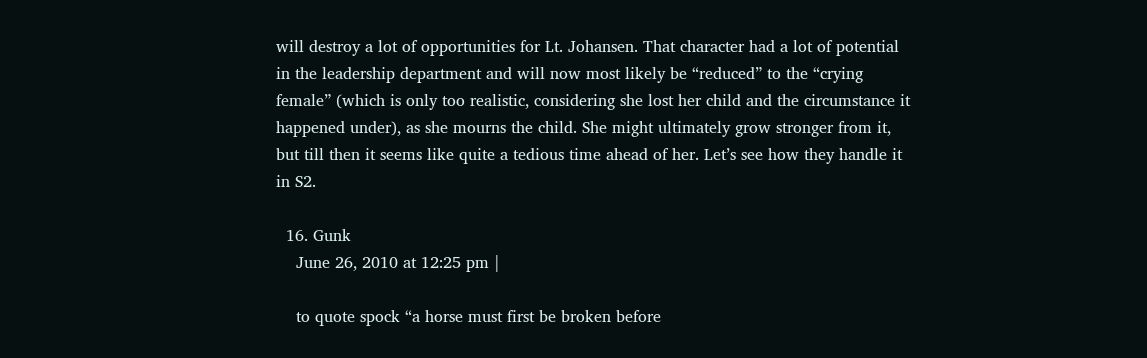will destroy a lot of opportunities for Lt. Johansen. That character had a lot of potential in the leadership department and will now most likely be “reduced” to the “crying female” (which is only too realistic, considering she lost her child and the circumstance it happened under), as she mourns the child. She might ultimately grow stronger from it, but till then it seems like quite a tedious time ahead of her. Let’s see how they handle it in S2.

  16. Gunk
    June 26, 2010 at 12:25 pm |

    to quote spock “a horse must first be broken before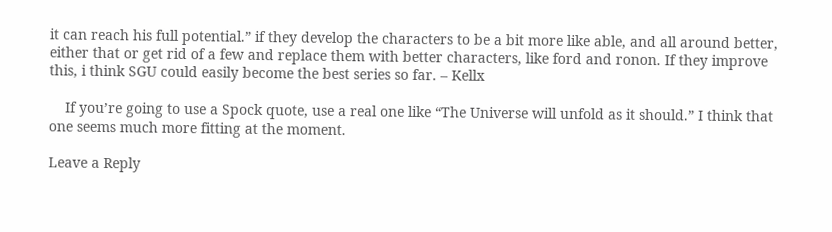it can reach his full potential.” if they develop the characters to be a bit more like able, and all around better, either that or get rid of a few and replace them with better characters, like ford and ronon. If they improve this, i think SGU could easily become the best series so far. – Kellx

    If you’re going to use a Spock quote, use a real one like “The Universe will unfold as it should.” I think that one seems much more fitting at the moment.

Leave a Reply